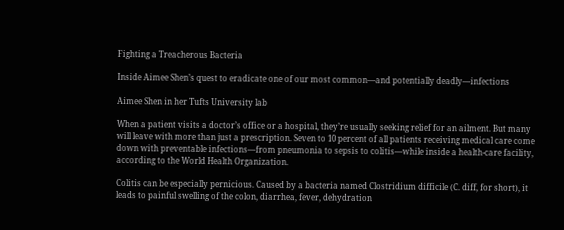Fighting a Treacherous Bacteria

Inside Aimee Shen’s quest to eradicate one of our most common—and potentially deadly—infections

Aimee Shen in her Tufts University lab

When a patient visits a doctor’s office or a hospital, they’re usually seeking relief for an ailment. But many will leave with more than just a prescription. Seven to 10 percent of all patients receiving medical care come down with preventable infections—from pneumonia to sepsis to colitis—while inside a health-care facility, according to the World Health Organization.

Colitis can be especially pernicious. Caused by a bacteria named Clostridium difficile (C. diff, for short), it leads to painful swelling of the colon, diarrhea, fever, dehydration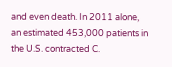and even death. In 2011 alone, an estimated 453,000 patients in the U.S. contracted C.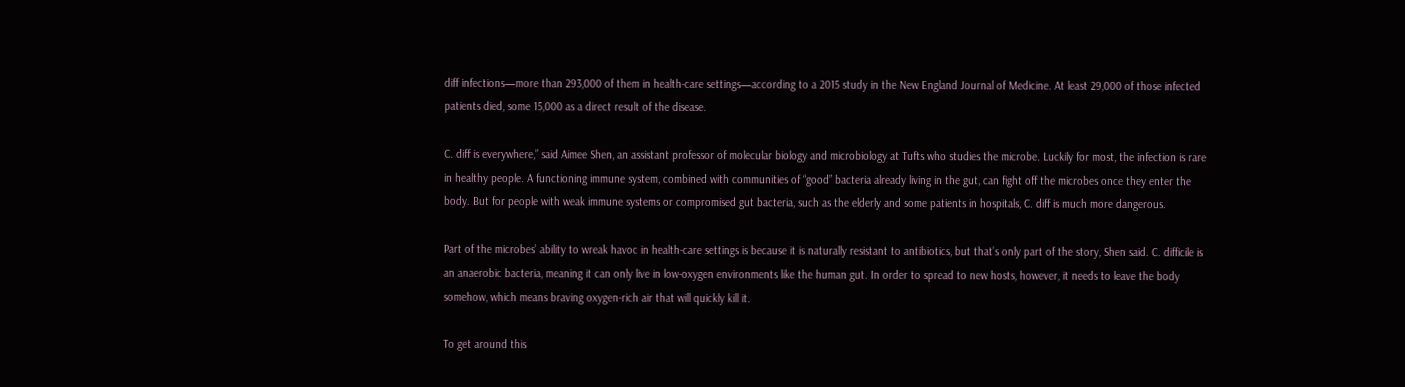diff infections—more than 293,000 of them in health-care settings—according to a 2015 study in the New England Journal of Medicine. At least 29,000 of those infected patients died, some 15,000 as a direct result of the disease.

C. diff is everywhere,” said Aimee Shen, an assistant professor of molecular biology and microbiology at Tufts who studies the microbe. Luckily for most, the infection is rare in healthy people. A functioning immune system, combined with communities of “good” bacteria already living in the gut, can fight off the microbes once they enter the body. But for people with weak immune systems or compromised gut bacteria, such as the elderly and some patients in hospitals, C. diff is much more dangerous.

Part of the microbes’ ability to wreak havoc in health-care settings is because it is naturally resistant to antibiotics, but that’s only part of the story, Shen said. C. difficile is an anaerobic bacteria, meaning it can only live in low-oxygen environments like the human gut. In order to spread to new hosts, however, it needs to leave the body somehow, which means braving oxygen-rich air that will quickly kill it.

To get around this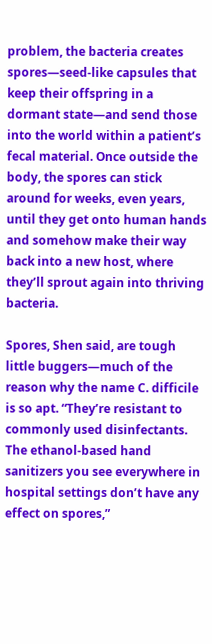problem, the bacteria creates spores—seed-like capsules that keep their offspring in a dormant state—and send those into the world within a patient’s fecal material. Once outside the body, the spores can stick around for weeks, even years, until they get onto human hands and somehow make their way back into a new host, where they’ll sprout again into thriving bacteria.

Spores, Shen said, are tough little buggers—much of the reason why the name C. difficile is so apt. “They’re resistant to commonly used disinfectants. The ethanol-based hand sanitizers you see everywhere in hospital settings don’t have any effect on spores,”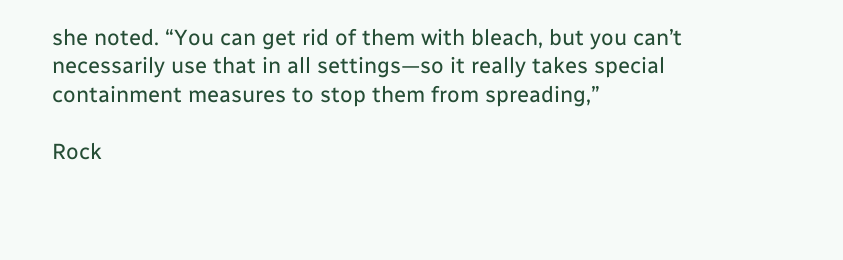she noted. “You can get rid of them with bleach, but you can’t necessarily use that in all settings—so it really takes special containment measures to stop them from spreading,”

Rock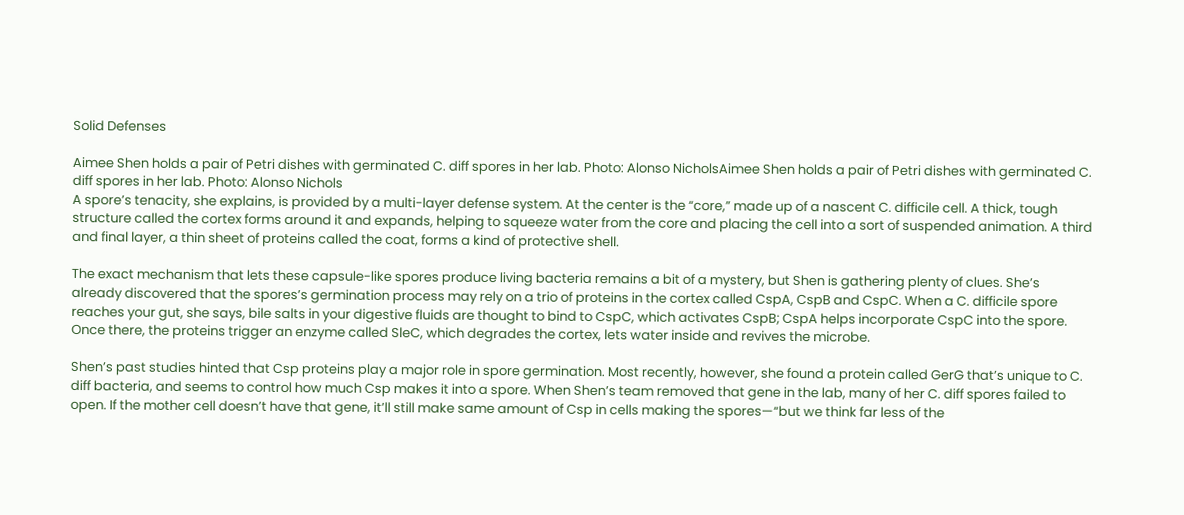Solid Defenses

Aimee Shen holds a pair of Petri dishes with germinated C. diff spores in her lab. Photo: Alonso NicholsAimee Shen holds a pair of Petri dishes with germinated C. diff spores in her lab. Photo: Alonso Nichols
A spore’s tenacity, she explains, is provided by a multi-layer defense system. At the center is the “core,” made up of a nascent C. difficile cell. A thick, tough structure called the cortex forms around it and expands, helping to squeeze water from the core and placing the cell into a sort of suspended animation. A third and final layer, a thin sheet of proteins called the coat, forms a kind of protective shell.

The exact mechanism that lets these capsule-like spores produce living bacteria remains a bit of a mystery, but Shen is gathering plenty of clues. She’s already discovered that the spores’s germination process may rely on a trio of proteins in the cortex called CspA, CspB and CspC. When a C. difficile spore reaches your gut, she says, bile salts in your digestive fluids are thought to bind to CspC, which activates CspB; CspA helps incorporate CspC into the spore. Once there, the proteins trigger an enzyme called SleC, which degrades the cortex, lets water inside and revives the microbe.

Shen’s past studies hinted that Csp proteins play a major role in spore germination. Most recently, however, she found a protein called GerG that’s unique to C. diff bacteria, and seems to control how much Csp makes it into a spore. When Shen’s team removed that gene in the lab, many of her C. diff spores failed to open. If the mother cell doesn’t have that gene, it’ll still make same amount of Csp in cells making the spores—“but we think far less of the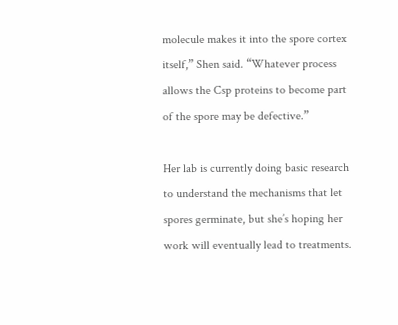molecule makes it into the spore cortex itself,” Shen said. “Whatever process allows the Csp proteins to become part of the spore may be defective.”

Her lab is currently doing basic research to understand the mechanisms that let spores germinate, but she’s hoping her work will eventually lead to treatments.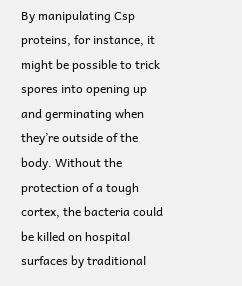By manipulating Csp proteins, for instance, it might be possible to trick spores into opening up and germinating when they’re outside of the body. Without the protection of a tough cortex, the bacteria could be killed on hospital surfaces by traditional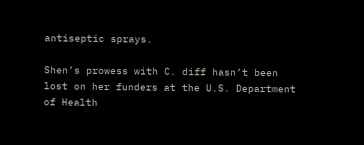antiseptic sprays.

Shen’s prowess with C. diff hasn’t been lost on her funders at the U.S. Department of Health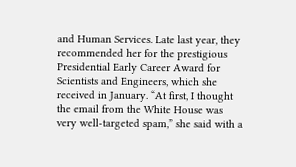and Human Services. Late last year, they recommended her for the prestigious Presidential Early Career Award for Scientists and Engineers, which she received in January. “At first, I thought the email from the White House was very well-targeted spam,” she said with a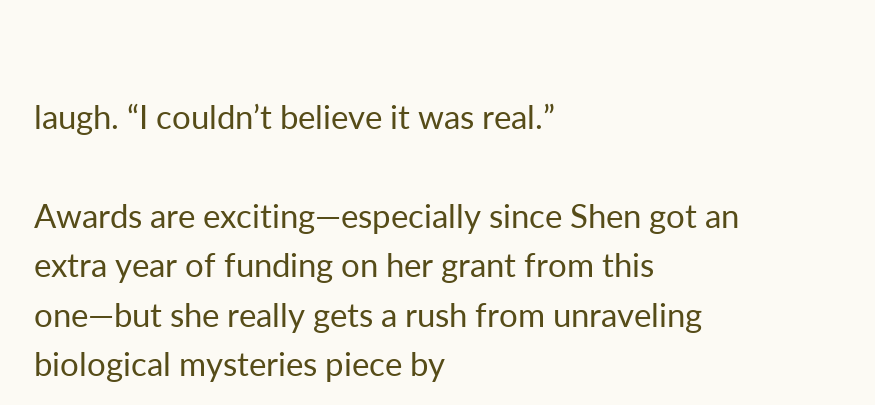laugh. “I couldn’t believe it was real.”

Awards are exciting—especially since Shen got an extra year of funding on her grant from this one—but she really gets a rush from unraveling biological mysteries piece by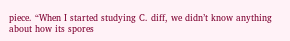piece. “When I started studying C. diff, we didn’t know anything about how its spores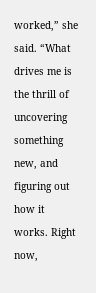worked,” she said. “What drives me is the thrill of uncovering something new, and figuring out how it works. Right now,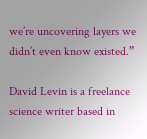we’re uncovering layers we didn’t even know existed.”

David Levin is a freelance science writer based in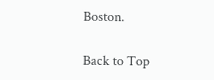Boston.

Back to Top